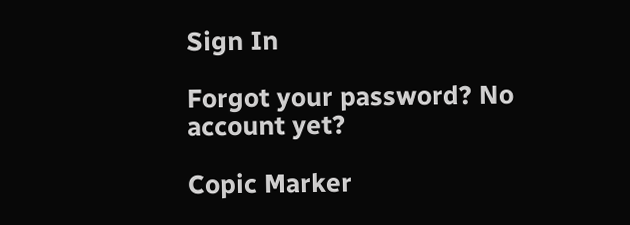Sign In

Forgot your password? No account yet?

Copic Marker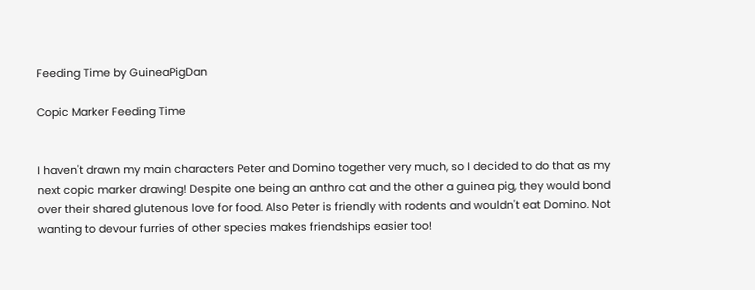Feeding Time by GuineaPigDan

Copic Marker Feeding Time


I haven't drawn my main characters Peter and Domino together very much, so I decided to do that as my next copic marker drawing! Despite one being an anthro cat and the other a guinea pig, they would bond over their shared glutenous love for food. Also Peter is friendly with rodents and wouldn't eat Domino. Not wanting to devour furries of other species makes friendships easier too!